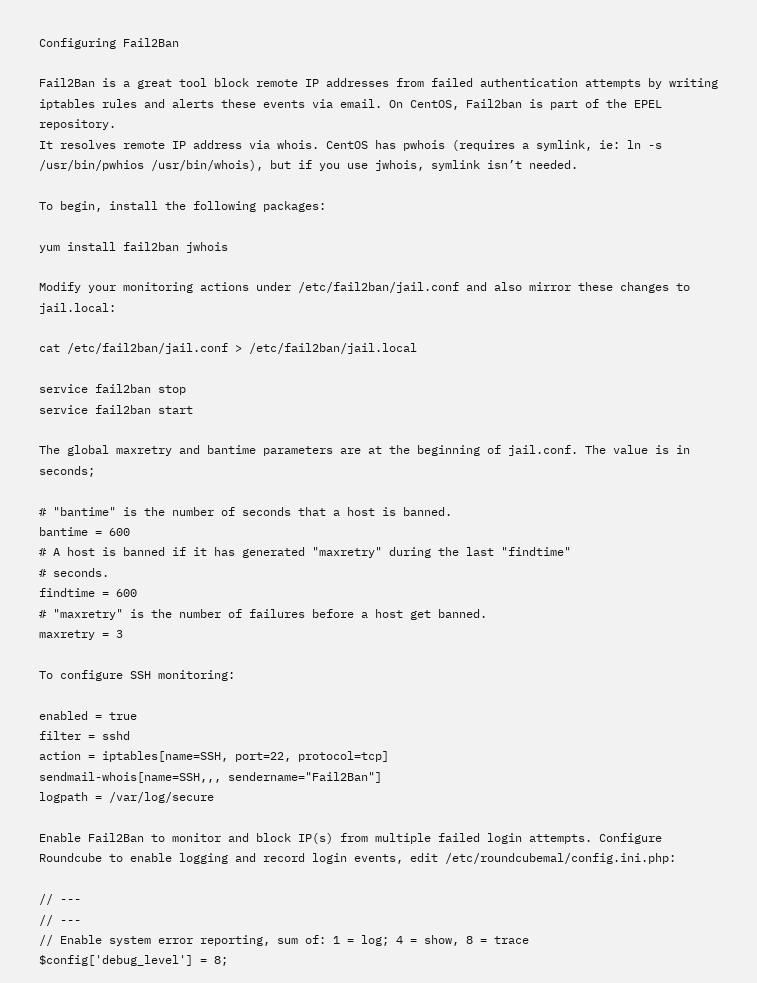Configuring Fail2Ban

Fail2Ban is a great tool block remote IP addresses from failed authentication attempts by writing iptables rules and alerts these events via email. On CentOS, Fail2ban is part of the EPEL repository.
It resolves remote IP address via whois. CentOS has pwhois (requires a symlink, ie: ln -s /usr/bin/pwhios /usr/bin/whois), but if you use jwhois, symlink isn’t needed.

To begin, install the following packages:

yum install fail2ban jwhois

Modify your monitoring actions under /etc/fail2ban/jail.conf and also mirror these changes to jail.local:

cat /etc/fail2ban/jail.conf > /etc/fail2ban/jail.local

service fail2ban stop
service fail2ban start

The global maxretry and bantime parameters are at the beginning of jail.conf. The value is in seconds;

# "bantime" is the number of seconds that a host is banned.
bantime = 600
# A host is banned if it has generated "maxretry" during the last "findtime"
# seconds.
findtime = 600
# "maxretry" is the number of failures before a host get banned.
maxretry = 3

To configure SSH monitoring:

enabled = true
filter = sshd
action = iptables[name=SSH, port=22, protocol=tcp]
sendmail-whois[name=SSH,,, sendername="Fail2Ban"]
logpath = /var/log/secure

Enable Fail2Ban to monitor and block IP(s) from multiple failed login attempts. Configure Roundcube to enable logging and record login events, edit /etc/roundcubemal/config.ini.php:

// ---
// ---
// Enable system error reporting, sum of: 1 = log; 4 = show, 8 = trace
$config['debug_level'] = 8;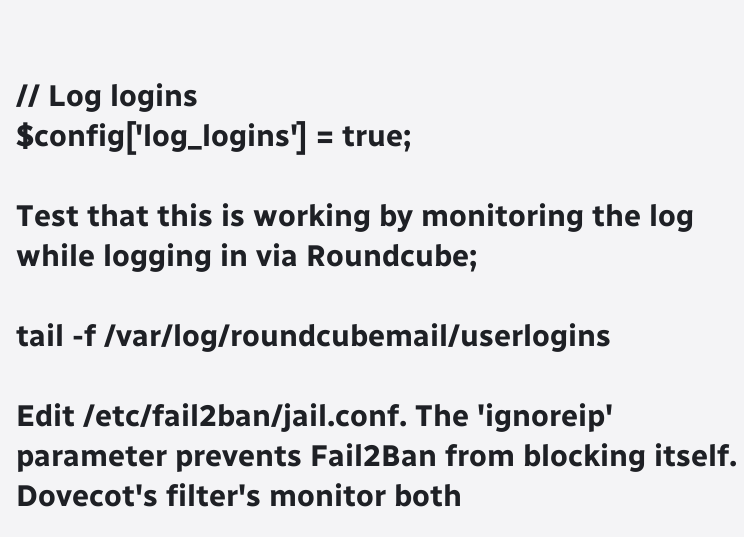// Log logins
$config['log_logins'] = true;

Test that this is working by monitoring the log while logging in via Roundcube;

tail -f /var/log/roundcubemail/userlogins

Edit /etc/fail2ban/jail.conf. The 'ignoreip' parameter prevents Fail2Ban from blocking itself. Dovecot's filter's monitor both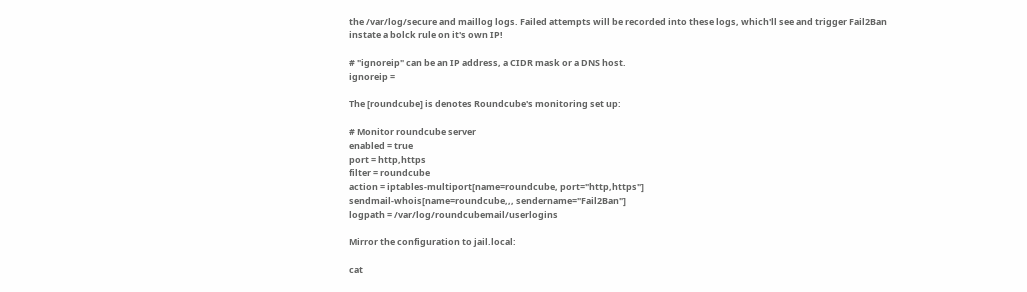the /var/log/secure and maillog logs. Failed attempts will be recorded into these logs, which'll see and trigger Fail2Ban instate a bolck rule on it's own IP!

# "ignoreip" can be an IP address, a CIDR mask or a DNS host.
ignoreip =

The [roundcube] is denotes Roundcube's monitoring set up:

# Monitor roundcube server
enabled = true
port = http,https
filter = roundcube
action = iptables-multiport[name=roundcube, port="http,https"]
sendmail-whois[name=roundcube,,, sendername="Fail2Ban"]
logpath = /var/log/roundcubemail/userlogins

Mirror the configuration to jail.local:

cat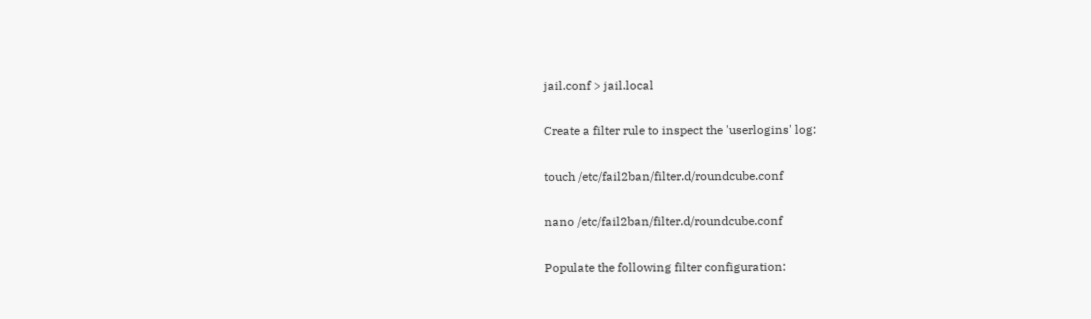jail.conf > jail.local

Create a filter rule to inspect the 'userlogins' log:

touch /etc/fail2ban/filter.d/roundcube.conf

nano /etc/fail2ban/filter.d/roundcube.conf

Populate the following filter configuration: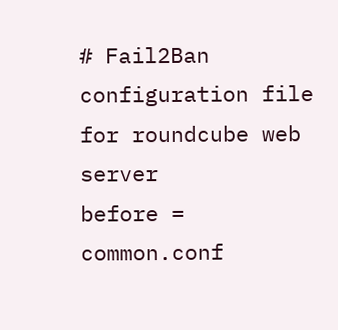# Fail2Ban configuration file for roundcube web server
before = common.conf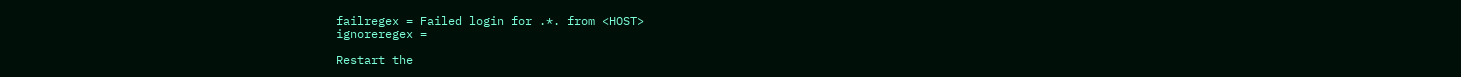failregex = Failed login for .*. from <HOST>
ignoreregex =

Restart the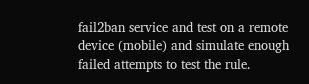fail2ban service and test on a remote device (mobile) and simulate enough failed attempts to test the rule.